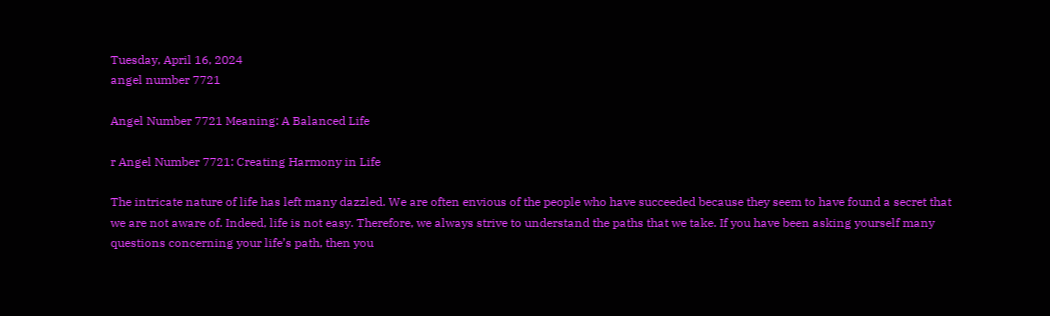Tuesday, April 16, 2024
angel number 7721

Angel Number 7721 Meaning: A Balanced Life

r Angel Number 7721: Creating Harmony in Life

The intricate nature of life has left many dazzled. We are often envious of the people who have succeeded because they seem to have found a secret that we are not aware of. Indeed, life is not easy. Therefore, we always strive to understand the paths that we take. If you have been asking yourself many questions concerning your life’s path, then you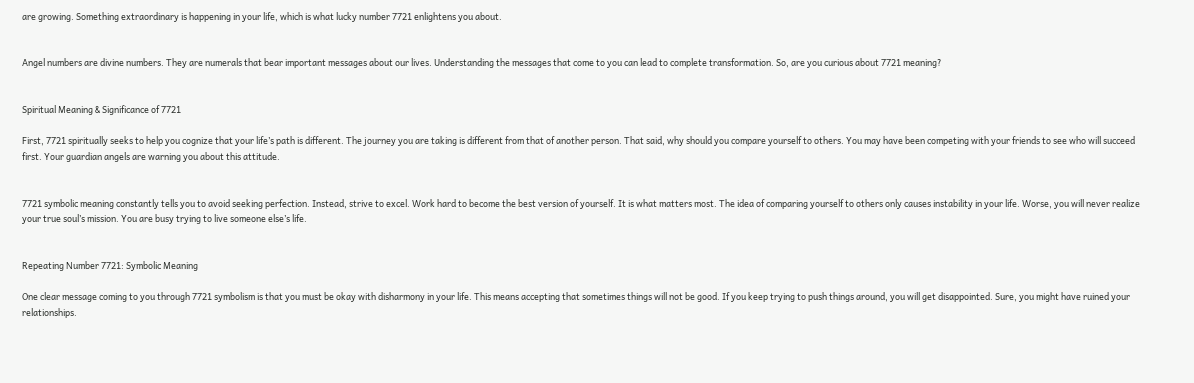are growing. Something extraordinary is happening in your life, which is what lucky number 7721 enlightens you about.


Angel numbers are divine numbers. They are numerals that bear important messages about our lives. Understanding the messages that come to you can lead to complete transformation. So, are you curious about 7721 meaning?


Spiritual Meaning & Significance of 7721

First, 7721 spiritually seeks to help you cognize that your life’s path is different. The journey you are taking is different from that of another person. That said, why should you compare yourself to others. You may have been competing with your friends to see who will succeed first. Your guardian angels are warning you about this attitude.


7721 symbolic meaning constantly tells you to avoid seeking perfection. Instead, strive to excel. Work hard to become the best version of yourself. It is what matters most. The idea of comparing yourself to others only causes instability in your life. Worse, you will never realize your true soul’s mission. You are busy trying to live someone else’s life.


Repeating Number 7721: Symbolic Meaning

One clear message coming to you through 7721 symbolism is that you must be okay with disharmony in your life. This means accepting that sometimes things will not be good. If you keep trying to push things around, you will get disappointed. Sure, you might have ruined your relationships.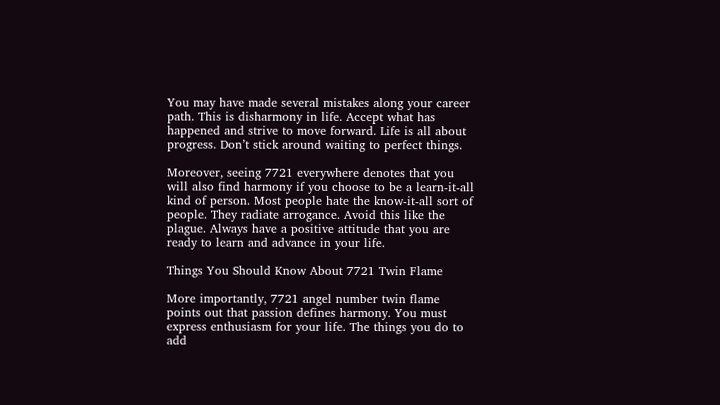You may have made several mistakes along your career path. This is disharmony in life. Accept what has happened and strive to move forward. Life is all about progress. Don’t stick around waiting to perfect things.

Moreover, seeing 7721 everywhere denotes that you will also find harmony if you choose to be a learn-it-all kind of person. Most people hate the know-it-all sort of people. They radiate arrogance. Avoid this like the plague. Always have a positive attitude that you are ready to learn and advance in your life.

Things You Should Know About 7721 Twin Flame

More importantly, 7721 angel number twin flame points out that passion defines harmony. You must express enthusiasm for your life. The things you do to add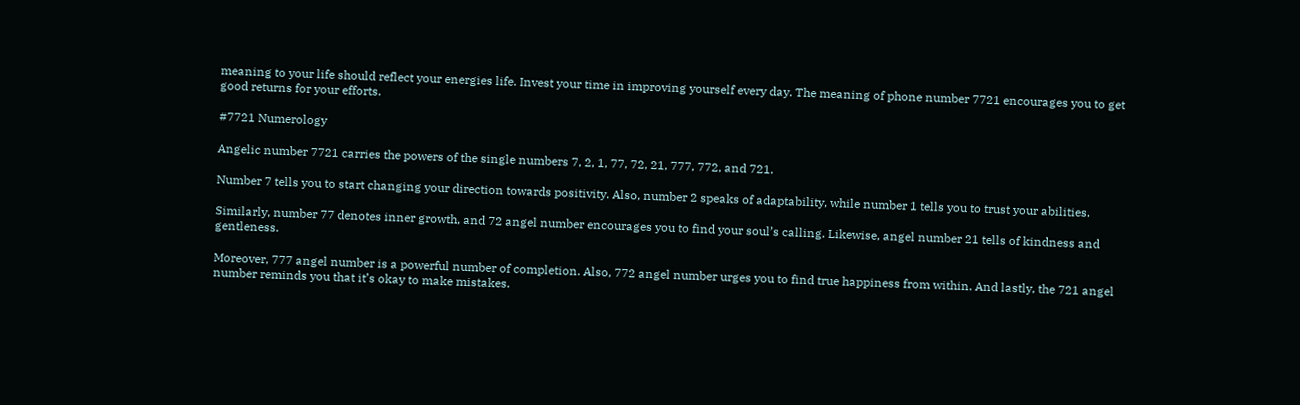meaning to your life should reflect your energies life. Invest your time in improving yourself every day. The meaning of phone number 7721 encourages you to get good returns for your efforts.

#7721 Numerology

Angelic number 7721 carries the powers of the single numbers 7, 2, 1, 77, 72, 21, 777, 772, and 721.

Number 7 tells you to start changing your direction towards positivity. Also, number 2 speaks of adaptability, while number 1 tells you to trust your abilities.

Similarly, number 77 denotes inner growth, and 72 angel number encourages you to find your soul’s calling. Likewise, angel number 21 tells of kindness and gentleness.

Moreover, 777 angel number is a powerful number of completion. Also, 772 angel number urges you to find true happiness from within. And lastly, the 721 angel number reminds you that it’s okay to make mistakes.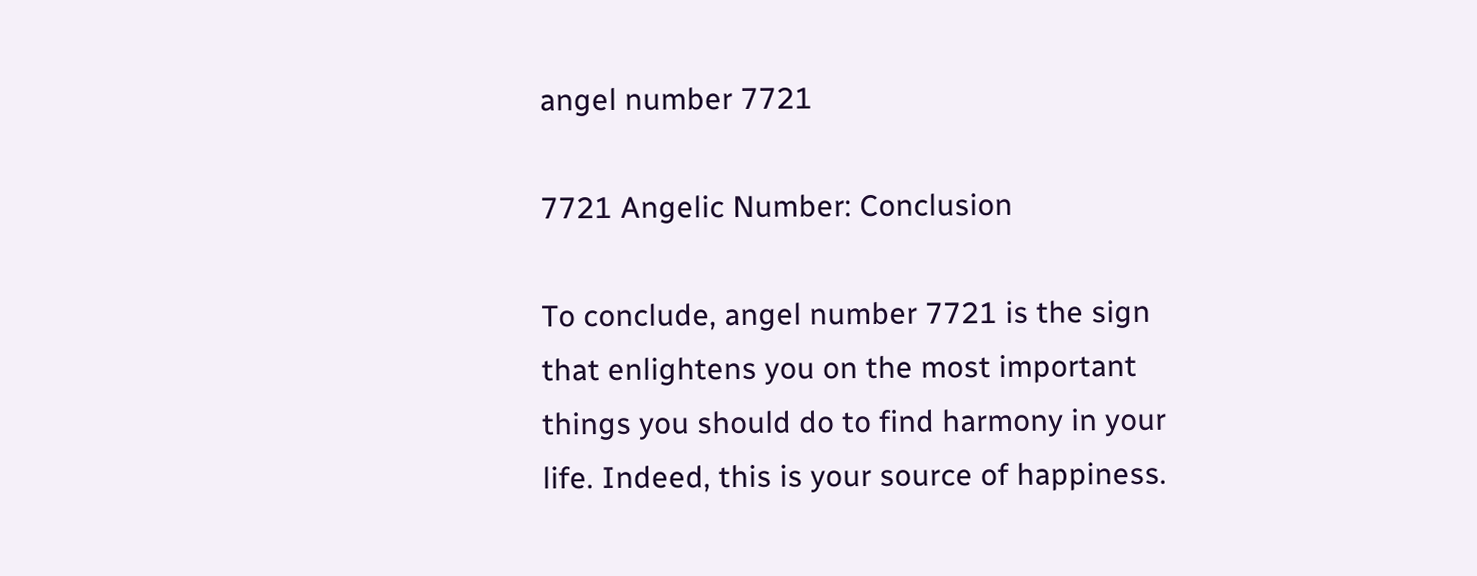angel number 7721

7721 Angelic Number: Conclusion

To conclude, angel number 7721 is the sign that enlightens you on the most important things you should do to find harmony in your life. Indeed, this is your source of happiness.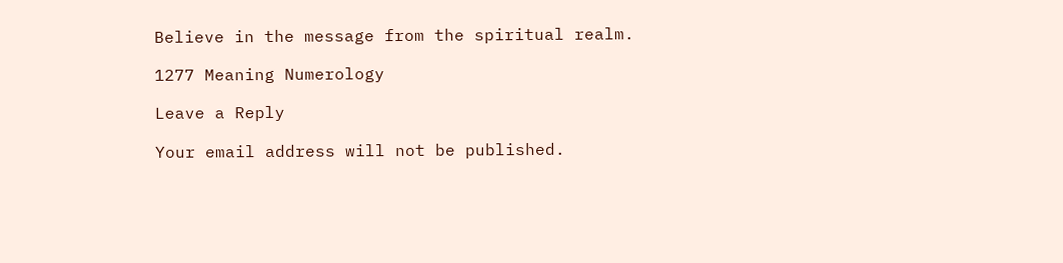Believe in the message from the spiritual realm.

1277 Meaning Numerology

Leave a Reply

Your email address will not be published.